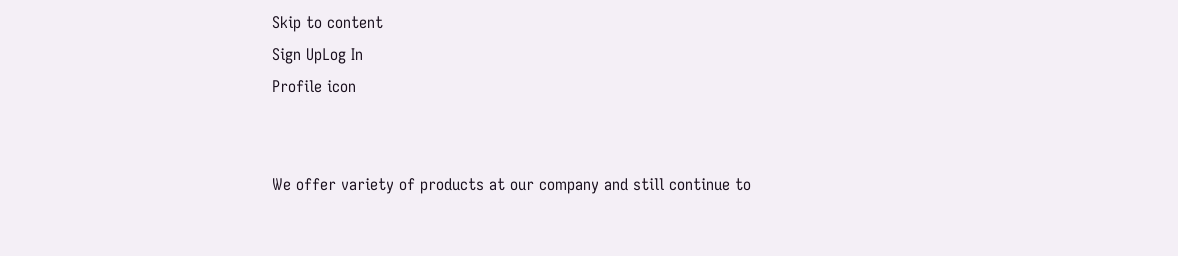Skip to content
Sign UpLog In
Profile icon


We offer variety of products at our company and still continue to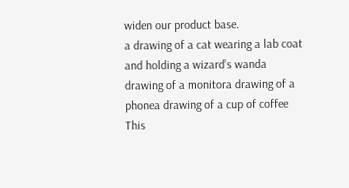widen our product base.
a drawing of a cat wearing a lab coat and holding a wizard’s wanda drawing of a monitora drawing of a phonea drawing of a cup of coffee
This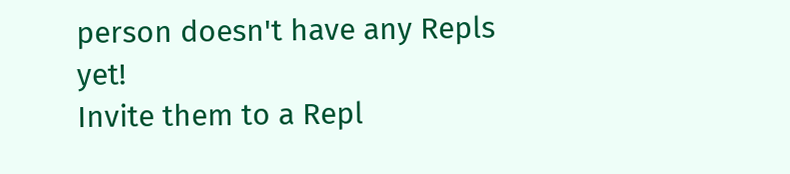person doesn't have any Repls yet!
Invite them to a Repl